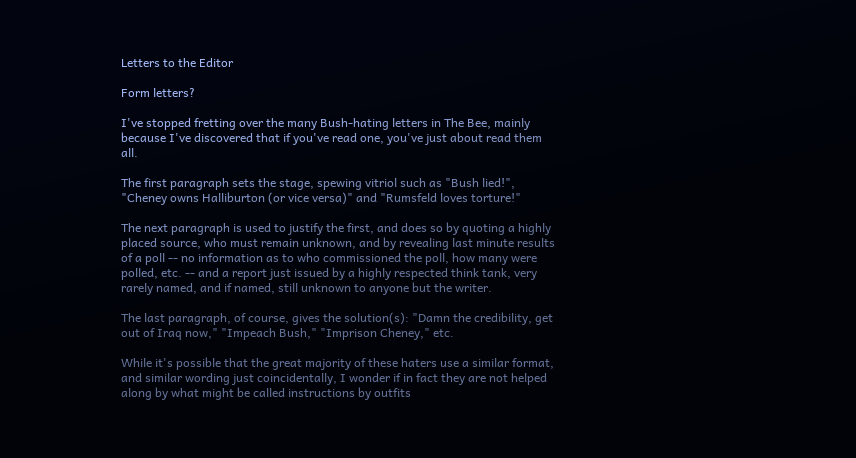Letters to the Editor

Form letters?

I've stopped fretting over the many Bush-hating letters in The Bee, mainly because I've discovered that if you've read one, you've just about read them all.

The first paragraph sets the stage, spewing vitriol such as "Bush lied!", "Cheney owns Halliburton (or vice versa)" and "Rumsfeld loves torture!"

The next paragraph is used to justify the first, and does so by quoting a highly placed source, who must remain unknown, and by revealing last minute results of a poll -- no information as to who commissioned the poll, how many were polled, etc. -- and a report just issued by a highly respected think tank, very rarely named, and if named, still unknown to anyone but the writer.

The last paragraph, of course, gives the solution(s): "Damn the credibility, get out of Iraq now," "Impeach Bush," "Imprison Cheney," etc.

While it's possible that the great majority of these haters use a similar format, and similar wording just coincidentally, I wonder if in fact they are not helped along by what might be called instructions by outfits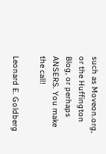such as Moveon.org, or the Huffington Blog, or perhaps ANSERS. You make the call!

Leonard E. Goldberg